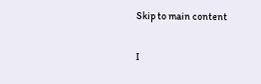Skip to main content

I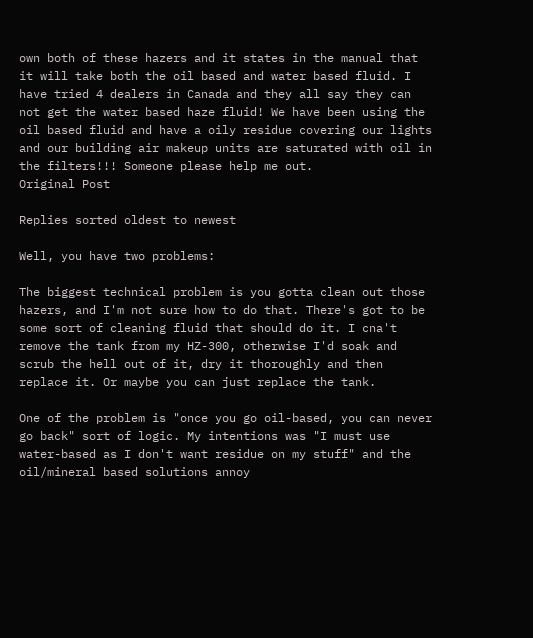own both of these hazers and it states in the manual that it will take both the oil based and water based fluid. I have tried 4 dealers in Canada and they all say they can not get the water based haze fluid! We have been using the oil based fluid and have a oily residue covering our lights and our building air makeup units are saturated with oil in the filters!!! Someone please help me out.
Original Post

Replies sorted oldest to newest

Well, you have two problems:

The biggest technical problem is you gotta clean out those hazers, and I'm not sure how to do that. There's got to be some sort of cleaning fluid that should do it. I cna't remove the tank from my HZ-300, otherwise I'd soak and scrub the hell out of it, dry it thoroughly and then replace it. Or maybe you can just replace the tank.

One of the problem is "once you go oil-based, you can never go back" sort of logic. My intentions was "I must use water-based as I don't want residue on my stuff" and the oil/mineral based solutions annoy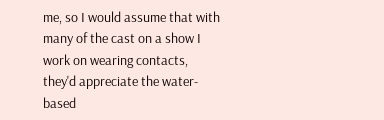me, so I would assume that with many of the cast on a show I work on wearing contacts, they'd appreciate the water-based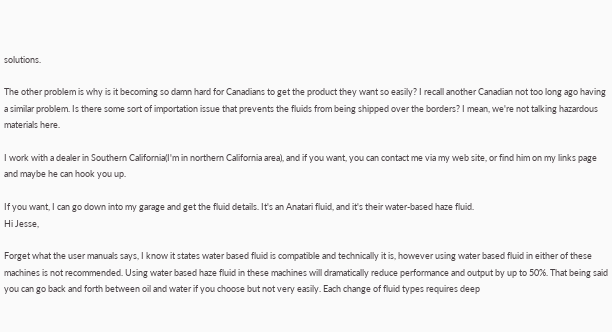solutions.

The other problem is why is it becoming so damn hard for Canadians to get the product they want so easily? I recall another Canadian not too long ago having a similar problem. Is there some sort of importation issue that prevents the fluids from being shipped over the borders? I mean, we're not talking hazardous materials here.

I work with a dealer in Southern California(I'm in northern California area), and if you want, you can contact me via my web site, or find him on my links page and maybe he can hook you up.

If you want, I can go down into my garage and get the fluid details. It's an Anatari fluid, and it's their water-based haze fluid.
Hi Jesse,

Forget what the user manuals says, I know it states water based fluid is compatible and technically it is, however using water based fluid in either of these machines is not recommended. Using water based haze fluid in these machines will dramatically reduce performance and output by up to 50%. That being said you can go back and forth between oil and water if you choose but not very easily. Each change of fluid types requires deep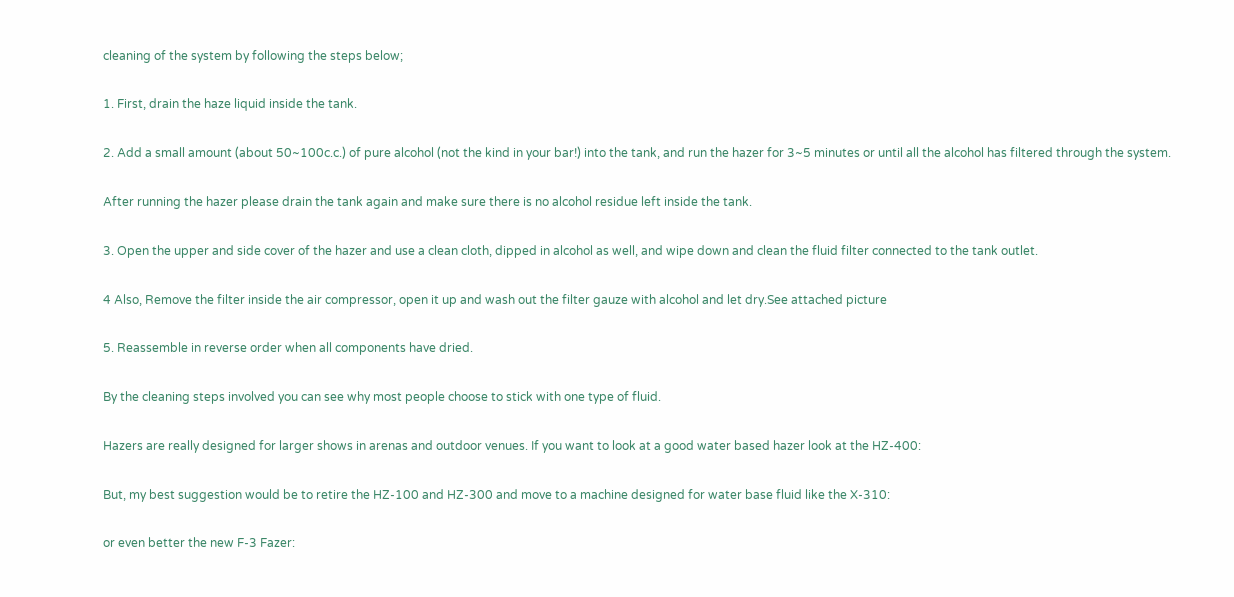cleaning of the system by following the steps below;

1. First, drain the haze liquid inside the tank.

2. Add a small amount (about 50~100c.c.) of pure alcohol (not the kind in your bar!) into the tank, and run the hazer for 3~5 minutes or until all the alcohol has filtered through the system.

After running the hazer please drain the tank again and make sure there is no alcohol residue left inside the tank.

3. Open the upper and side cover of the hazer and use a clean cloth, dipped in alcohol as well, and wipe down and clean the fluid filter connected to the tank outlet.

4 Also, Remove the filter inside the air compressor, open it up and wash out the filter gauze with alcohol and let dry.See attached picture

5. Reassemble in reverse order when all components have dried.

By the cleaning steps involved you can see why most people choose to stick with one type of fluid.

Hazers are really designed for larger shows in arenas and outdoor venues. If you want to look at a good water based hazer look at the HZ-400:

But, my best suggestion would be to retire the HZ-100 and HZ-300 and move to a machine designed for water base fluid like the X-310:

or even better the new F-3 Fazer: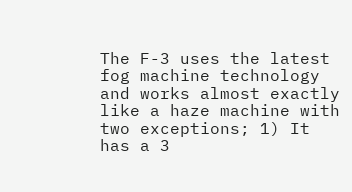The F-3 uses the latest fog machine technology and works almost exactly like a haze machine with two exceptions; 1) It has a 3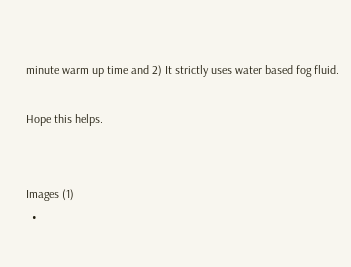minute warm up time and 2) It strictly uses water based fog fluid.

Hope this helps.


Images (1)
  •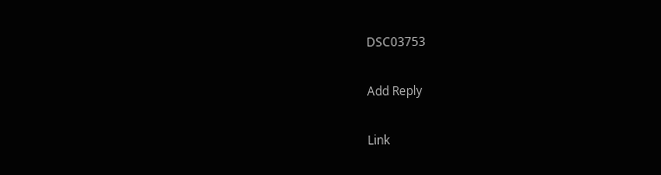DSC03753

Add Reply

Link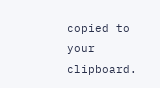copied to your clipboard.